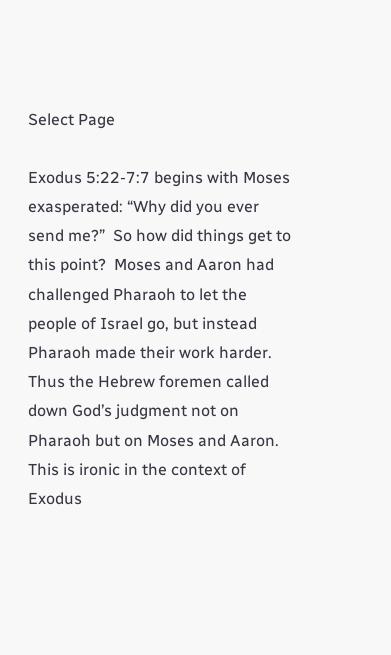Select Page

Exodus 5:22-7:7 begins with Moses exasperated: “Why did you ever send me?”  So how did things get to this point?  Moses and Aaron had challenged Pharaoh to let the people of Israel go, but instead Pharaoh made their work harder.  Thus the Hebrew foremen called down God’s judgment not on Pharaoh but on Moses and Aaron.  This is ironic in the context of Exodus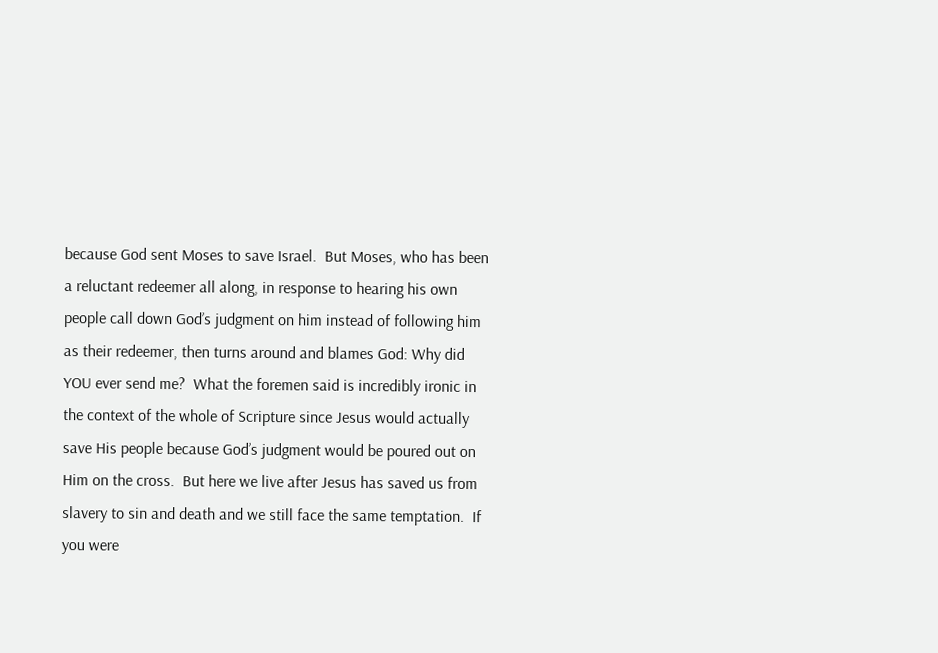because God sent Moses to save Israel.  But Moses, who has been a reluctant redeemer all along, in response to hearing his own people call down God’s judgment on him instead of following him as their redeemer, then turns around and blames God: Why did YOU ever send me?  What the foremen said is incredibly ironic in the context of the whole of Scripture since Jesus would actually save His people because God’s judgment would be poured out on Him on the cross.  But here we live after Jesus has saved us from slavery to sin and death and we still face the same temptation.  If you were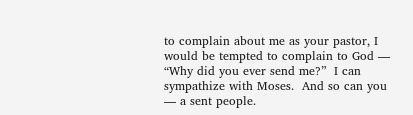to complain about me as your pastor, I would be tempted to complain to God — “Why did you ever send me?”  I can sympathize with Moses.  And so can you — a sent people.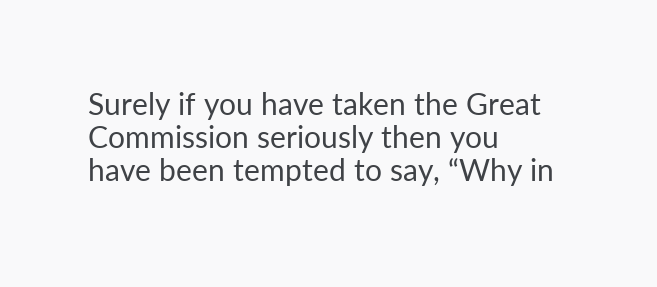Surely if you have taken the Great Commission seriously then you have been tempted to say, “Why in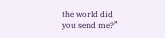the world did you send me?”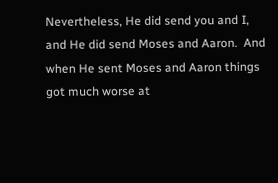Nevertheless, He did send you and I, and He did send Moses and Aaron.  And when He sent Moses and Aaron things got much worse at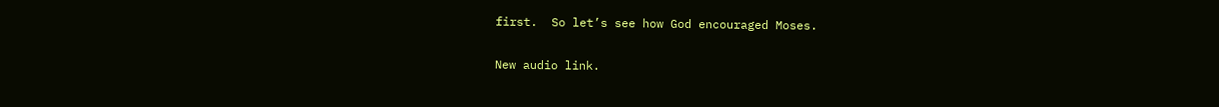first.  So let’s see how God encouraged Moses.

New audio link.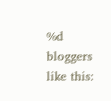%d bloggers like this: